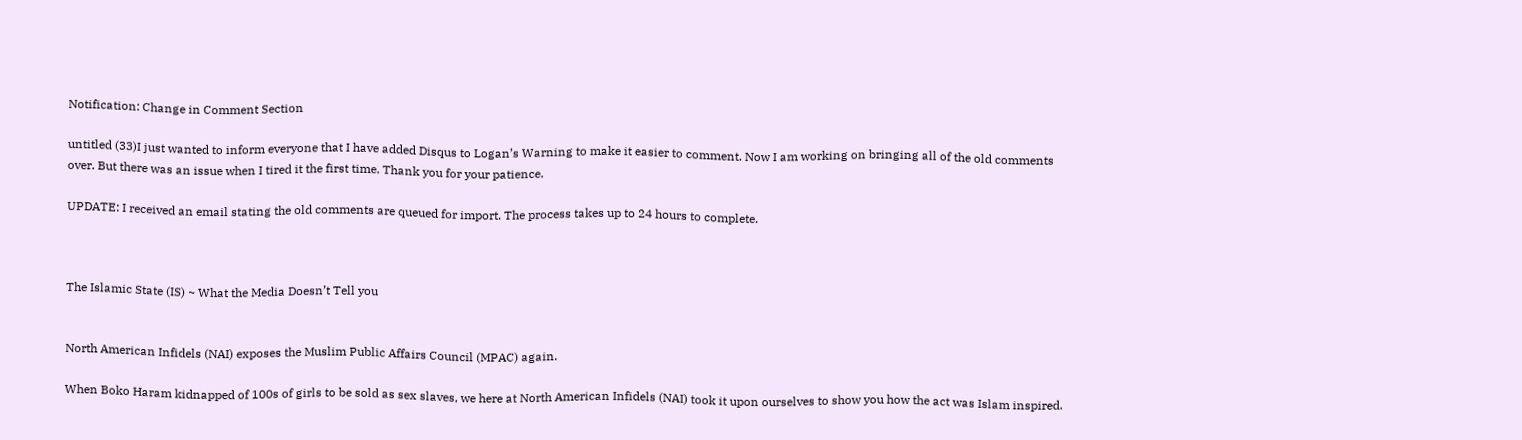Notification: Change in Comment Section

untitled (33)I just wanted to inform everyone that I have added Disqus to Logan’s Warning to make it easier to comment. Now I am working on bringing all of the old comments over. But there was an issue when I tired it the first time. Thank you for your patience.

UPDATE: I received an email stating the old comments are queued for import. The process takes up to 24 hours to complete.



The Islamic State (IS) ~ What the Media Doesn’t Tell you


North American Infidels (NAI) exposes the Muslim Public Affairs Council (MPAC) again.

When Boko Haram kidnapped of 100s of girls to be sold as sex slaves, we here at North American Infidels (NAI) took it upon ourselves to show you how the act was Islam inspired.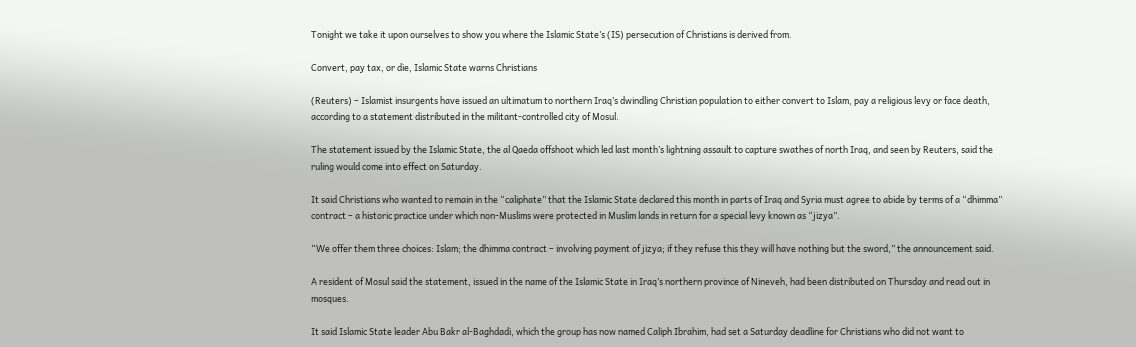Tonight we take it upon ourselves to show you where the Islamic State’s (IS) persecution of Christians is derived from.

Convert, pay tax, or die, Islamic State warns Christians

(Reuters) – Islamist insurgents have issued an ultimatum to northern Iraq’s dwindling Christian population to either convert to Islam, pay a religious levy or face death, according to a statement distributed in the militant-controlled city of Mosul.

The statement issued by the Islamic State, the al Qaeda offshoot which led last month’s lightning assault to capture swathes of north Iraq, and seen by Reuters, said the ruling would come into effect on Saturday.

It said Christians who wanted to remain in the “caliphate” that the Islamic State declared this month in parts of Iraq and Syria must agree to abide by terms of a “dhimma” contract – a historic practice under which non-Muslims were protected in Muslim lands in return for a special levy known as “jizya”.

“We offer them three choices: Islam; the dhimma contract – involving payment of jizya; if they refuse this they will have nothing but the sword,” the announcement said.

A resident of Mosul said the statement, issued in the name of the Islamic State in Iraq’s northern province of Nineveh, had been distributed on Thursday and read out in mosques.

It said Islamic State leader Abu Bakr al-Baghdadi, which the group has now named Caliph Ibrahim, had set a Saturday deadline for Christians who did not want to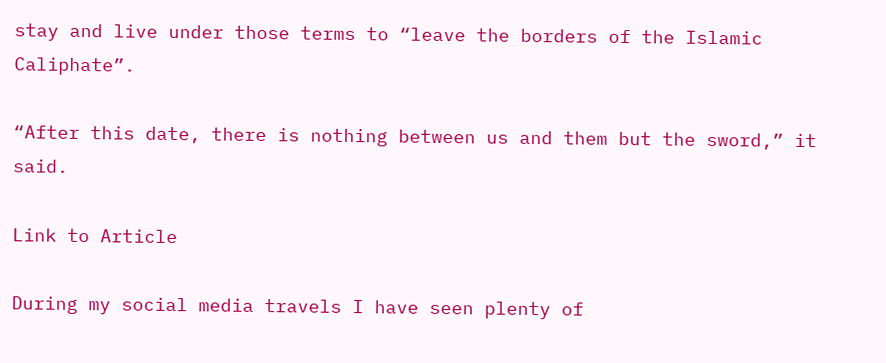stay and live under those terms to “leave the borders of the Islamic Caliphate”.

“After this date, there is nothing between us and them but the sword,” it said.

Link to Article

During my social media travels I have seen plenty of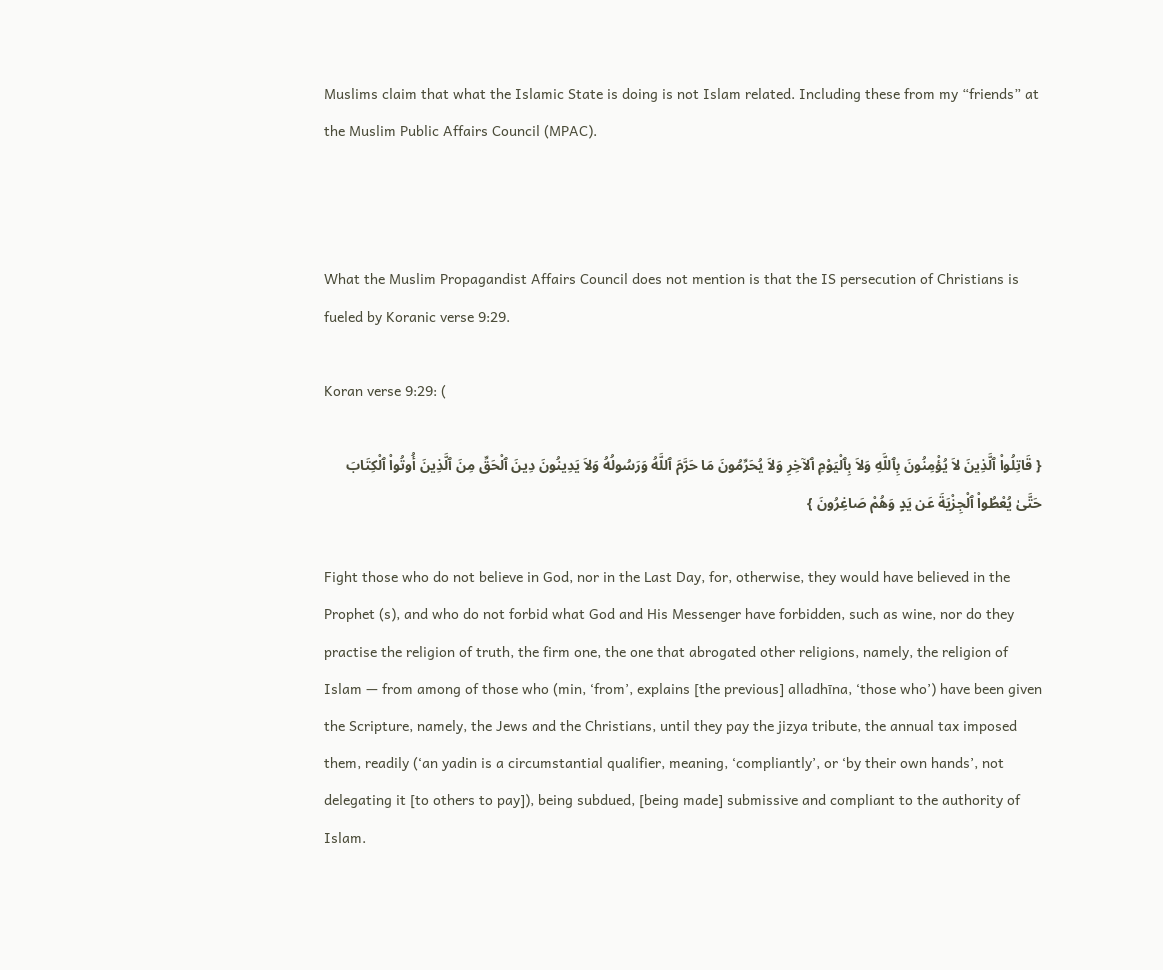Muslims claim that what the Islamic State is doing is not Islam related. Including these from my “friends” at the Muslim Public Affairs Council (MPAC).



What the Muslim Propagandist Affairs Council does not mention is that the IS persecution of Christians is fueled by Koranic verse 9:29.

Koran verse 9:29: (

{ قَاتِلُواْ ٱلَّذِينَ لاَ يُؤْمِنُونَ بِٱللَّهِ وَلاَ بِٱلْيَوْمِ ٱلآخِرِ وَلاَ يُحَرِّمُونَ مَا حَرَّمَ ٱللَّهُ وَرَسُولُهُ وَلاَ يَدِينُونَ دِينَ ٱلْحَقِّ مِنَ ٱلَّذِينَ أُوتُواْ ٱلْكِتَابَ حَتَّىٰ يُعْطُواْ ٱلْجِزْيَةَ عَن يَدٍ وَهُمْ صَاغِرُونَ }

Fight those who do not believe in God, nor in the Last Day, for, otherwise, they would have believed in the Prophet (s), and who do not forbid what God and His Messenger have forbidden, such as wine, nor do they practise the religion of truth, the firm one, the one that abrogated other religions, namely, the religion of Islam — from among of those who (min, ‘from’, explains [the previous] alladhīna, ‘those who’) have been given the Scripture, namely, the Jews and the Christians, until they pay the jizya tribute, the annual tax imposed them, readily (‘an yadin is a circumstantial qualifier, meaning, ‘compliantly’, or ‘by their own hands’, not delegating it [to others to pay]), being subdued, [being made] submissive and compliant to the authority of Islam.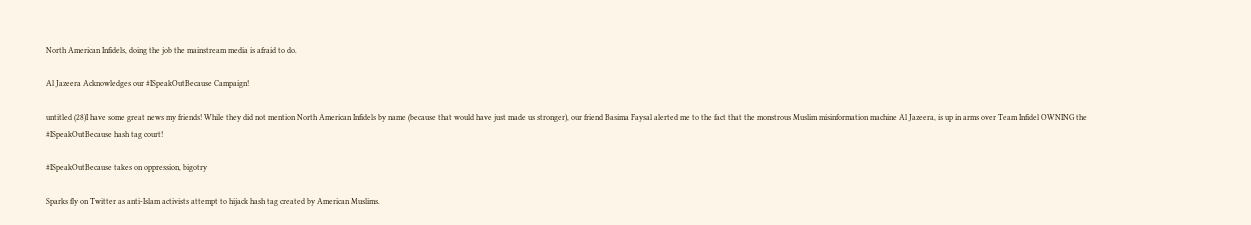North American Infidels, doing the job the mainstream media is afraid to do.

Al Jazeera Acknowledges our #ISpeakOutBecause Campaign!

untitled (28)I have some great news my friends! While they did not mention North American Infidels by name (because that would have just made us stronger), our friend Basima Faysal alerted me to the fact that the monstrous Muslim misinformation machine Al Jazeera, is up in arms over Team Infidel OWNING the #ISpeakOutBecause hash tag court!

#ISpeakOutBecause takes on oppression, bigotry

Sparks fly on Twitter as anti-Islam activists attempt to hijack hash tag created by American Muslims.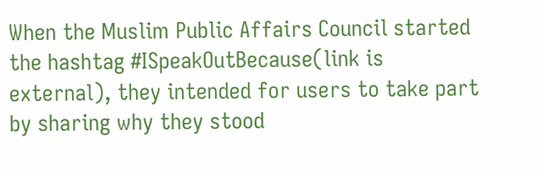When the Muslim Public Affairs Council started the hashtag #ISpeakOutBecause(link is external), they intended for users to take part by sharing why they stood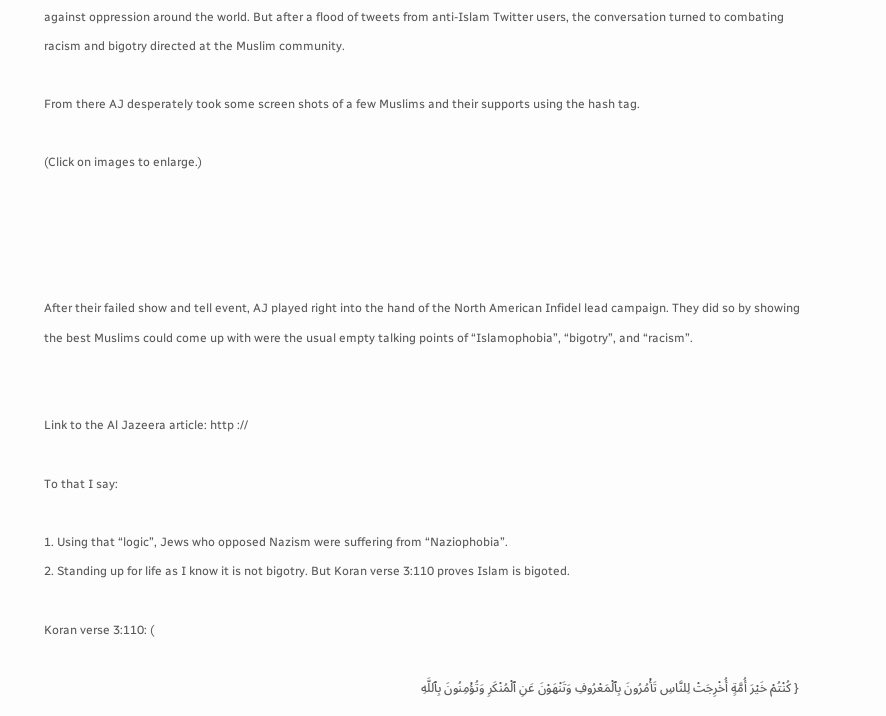against oppression around the world. But after a flood of tweets from anti-Islam Twitter users, the conversation turned to combating racism and bigotry directed at the Muslim community.

From there AJ desperately took some screen shots of a few Muslims and their supports using the hash tag.

(Click on images to enlarge.)




After their failed show and tell event, AJ played right into the hand of the North American Infidel lead campaign. They did so by showing the best Muslims could come up with were the usual empty talking points of “Islamophobia”, “bigotry”, and “racism”.


Link to the Al Jazeera article: http ://

To that I say:

1. Using that “logic”, Jews who opposed Nazism were suffering from “Naziophobia”.
2. Standing up for life as I know it is not bigotry. But Koran verse 3:110 proves Islam is bigoted.

Koran verse 3:110: (

{ كُنْتُمْ خَيْرَ أُمَّةٍ أُخْرِجَتْ لِلنَّاسِ تَأْمُرُونَ بِٱلْمَعْرُوفِ وَتَنْهَوْنَ عَنِ ٱلْمُنْكَرِ وَتُؤْمِنُونَ بِٱللَّهِ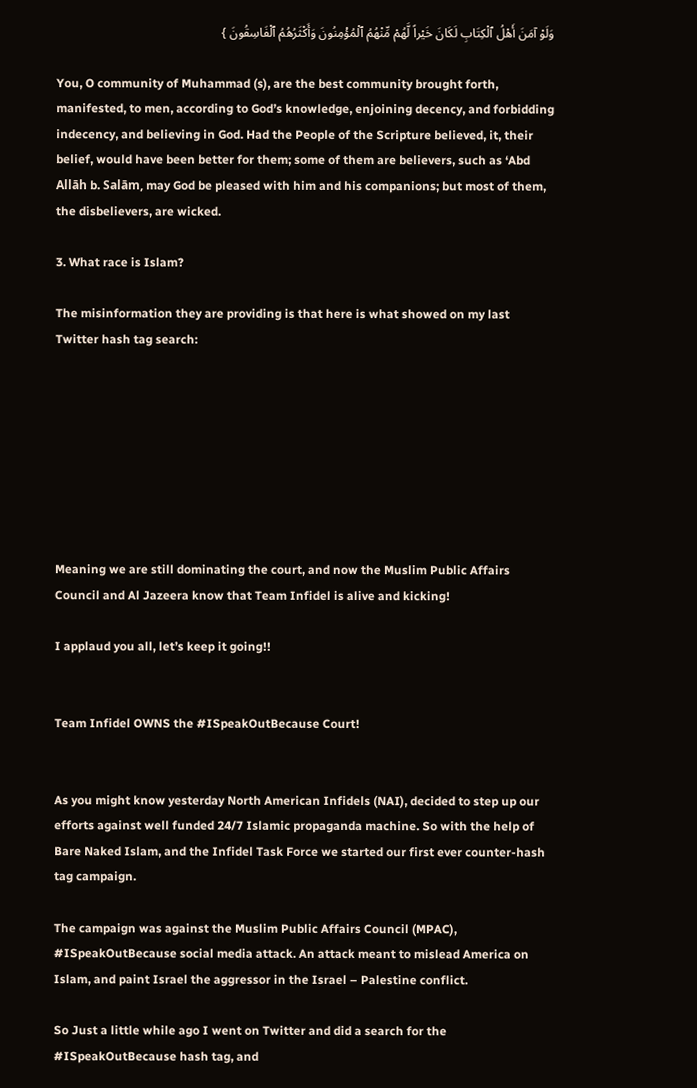وَلَوْ آمَنَ أَهْلُ ٱلْكِتَابِ لَكَانَ خَيْراً لَّهُمْ مِّنْهُمُ ٱلْمُؤْمِنُونَ وَأَكْثَرُهُمُ ٱلْفَاسِقُونَ }

You, O community of Muhammad (s), are the best community brought forth, manifested, to men, according to God’s knowledge, enjoining decency, and forbidding indecency, and believing in God. Had the People of the Scripture believed, it, their belief, would have been better for them; some of them are believers, such as ‘Abd Allāh b. Salām, may God be pleased with him and his companions; but most of them, the disbelievers, are wicked.

3. What race is Islam?

The misinformation they are providing is that here is what showed on my last Twitter hash tag search:








Meaning we are still dominating the court, and now the Muslim Public Affairs Council and Al Jazeera know that Team Infidel is alive and kicking!

I applaud you all, let’s keep it going!!


Team Infidel OWNS the #ISpeakOutBecause Court!


As you might know yesterday North American Infidels (NAI), decided to step up our efforts against well funded 24/7 Islamic propaganda machine. So with the help of Bare Naked Islam, and the Infidel Task Force we started our first ever counter-hash tag campaign.

The campaign was against the Muslim Public Affairs Council (MPAC), #ISpeakOutBecause social media attack. An attack meant to mislead America on Islam, and paint Israel the aggressor in the Israel – Palestine conflict.

So Just a little while ago I went on Twitter and did a search for the #ISpeakOutBecause hash tag, and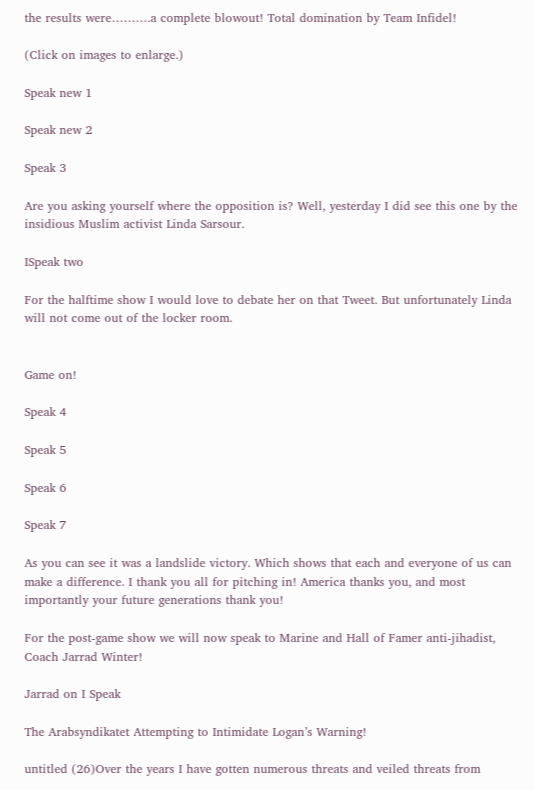the results were……….a complete blowout! Total domination by Team Infidel!

(Click on images to enlarge.)

Speak new 1

Speak new 2

Speak 3

Are you asking yourself where the opposition is? Well, yesterday I did see this one by the insidious Muslim activist Linda Sarsour.

ISpeak two

For the halftime show I would love to debate her on that Tweet. But unfortunately Linda will not come out of the locker room.


Game on!

Speak 4

Speak 5

Speak 6

Speak 7

As you can see it was a landslide victory. Which shows that each and everyone of us can make a difference. I thank you all for pitching in! America thanks you, and most importantly your future generations thank you!

For the post-game show we will now speak to Marine and Hall of Famer anti-jihadist, Coach Jarrad Winter!

Jarrad on I Speak

The Arabsyndikatet Attempting to Intimidate Logan’s Warning!

untitled (26)Over the years I have gotten numerous threats and veiled threats from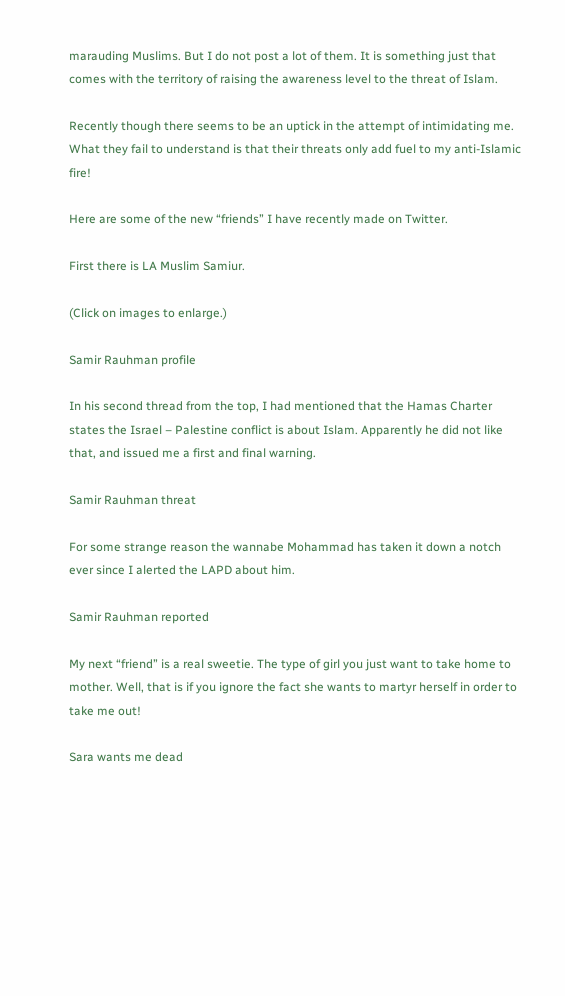marauding Muslims. But I do not post a lot of them. It is something just that comes with the territory of raising the awareness level to the threat of Islam.

Recently though there seems to be an uptick in the attempt of intimidating me. What they fail to understand is that their threats only add fuel to my anti-Islamic fire!

Here are some of the new “friends” I have recently made on Twitter.

First there is LA Muslim Samiur.

(Click on images to enlarge.)

Samir Rauhman profile

In his second thread from the top, I had mentioned that the Hamas Charter states the Israel – Palestine conflict is about Islam. Apparently he did not like that, and issued me a first and final warning.

Samir Rauhman threat

For some strange reason the wannabe Mohammad has taken it down a notch ever since I alerted the LAPD about him.

Samir Rauhman reported

My next “friend” is a real sweetie. The type of girl you just want to take home to mother. Well, that is if you ignore the fact she wants to martyr herself in order to take me out!

Sara wants me dead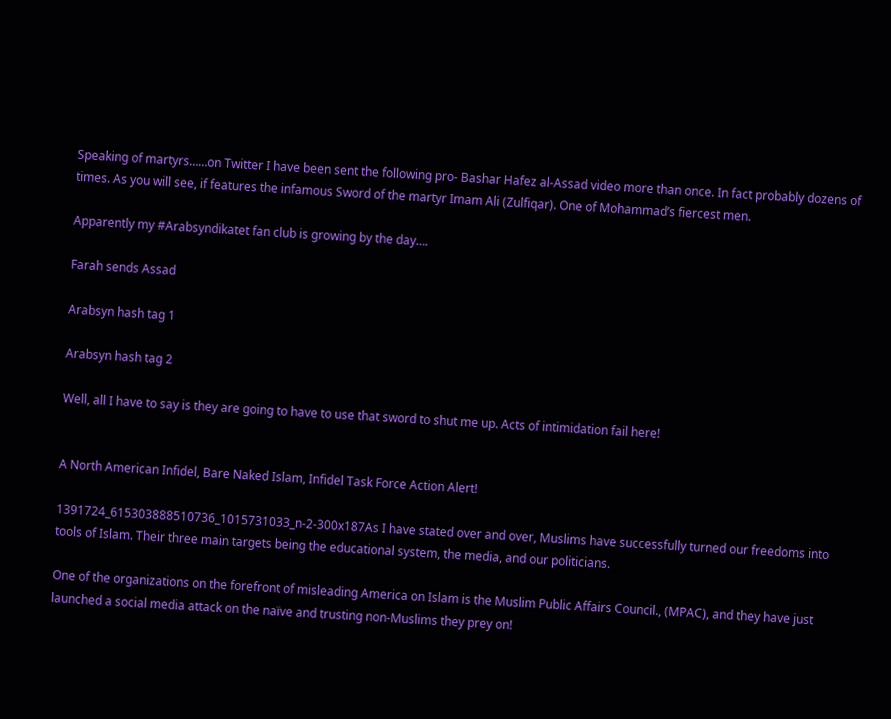Speaking of martyrs……on Twitter I have been sent the following pro- Bashar Hafez al-Assad video more than once. In fact probably dozens of times. As you will see, if features the infamous Sword of the martyr Imam Ali (Zulfiqar). One of Mohammad’s fiercest men.

Apparently my #Arabsyndikatet fan club is growing by the day….

Farah sends Assad

Arabsyn hash tag 1

Arabsyn hash tag 2

Well, all I have to say is they are going to have to use that sword to shut me up. Acts of intimidation fail here!


A North American Infidel, Bare Naked Islam, Infidel Task Force Action Alert!

1391724_615303888510736_1015731033_n-2-300x187As I have stated over and over, Muslims have successfully turned our freedoms into tools of Islam. Their three main targets being the educational system, the media, and our politicians.

One of the organizations on the forefront of misleading America on Islam is the Muslim Public Affairs Council., (MPAC), and they have just launched a social media attack on the naïve and trusting non-Muslims they prey on!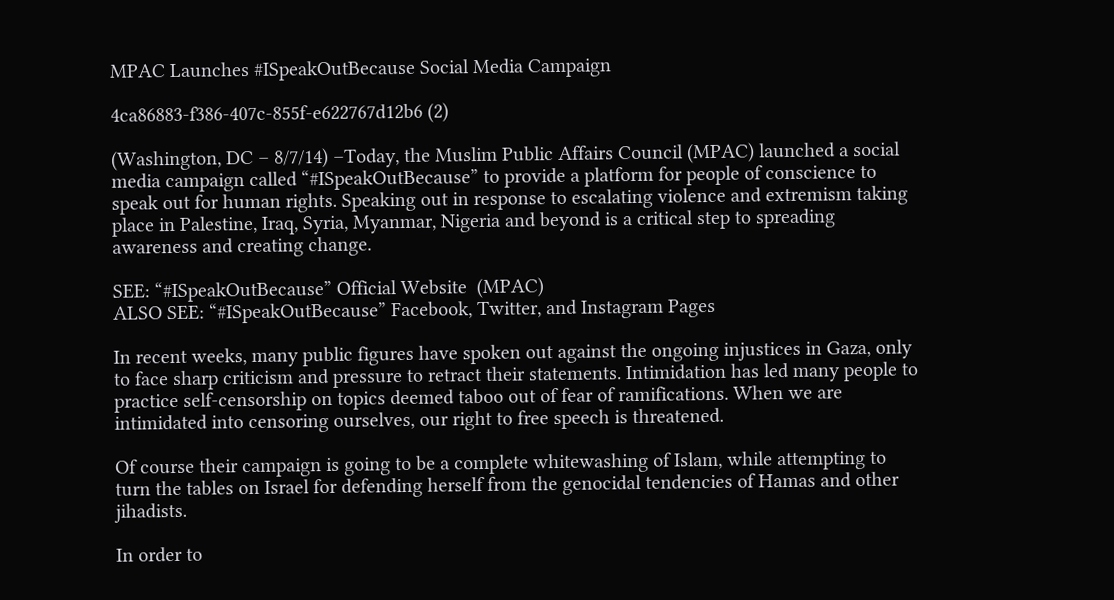MPAC Launches #ISpeakOutBecause Social Media Campaign

4ca86883-f386-407c-855f-e622767d12b6 (2)

(Washington, DC – 8/7/14) –Today, the Muslim Public Affairs Council (MPAC) launched a social media campaign called “#ISpeakOutBecause” to provide a platform for people of conscience to speak out for human rights. Speaking out in response to escalating violence and extremism taking place in Palestine, Iraq, Syria, Myanmar, Nigeria and beyond is a critical step to spreading awareness and creating change.

SEE: “#ISpeakOutBecause” Official Website  (MPAC)
ALSO SEE: “#ISpeakOutBecause” Facebook, Twitter, and Instagram Pages

In recent weeks, many public figures have spoken out against the ongoing injustices in Gaza, only to face sharp criticism and pressure to retract their statements. Intimidation has led many people to practice self-censorship on topics deemed taboo out of fear of ramifications. When we are intimidated into censoring ourselves, our right to free speech is threatened.

Of course their campaign is going to be a complete whitewashing of Islam, while attempting to turn the tables on Israel for defending herself from the genocidal tendencies of Hamas and other jihadists.

In order to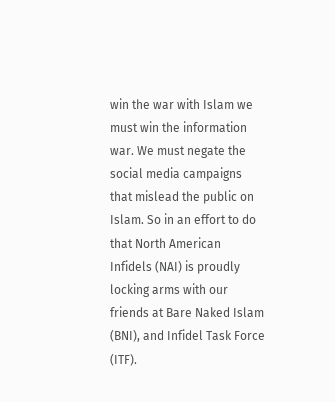win the war with Islam we must win the information war. We must negate the social media campaigns that mislead the public on Islam. So in an effort to do that North American Infidels (NAI) is proudly locking arms with our friends at Bare Naked Islam (BNI), and Infidel Task Force (ITF).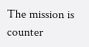The mission is counter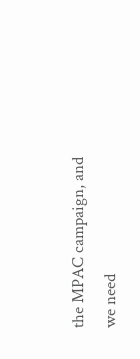the MPAC campaign, and we need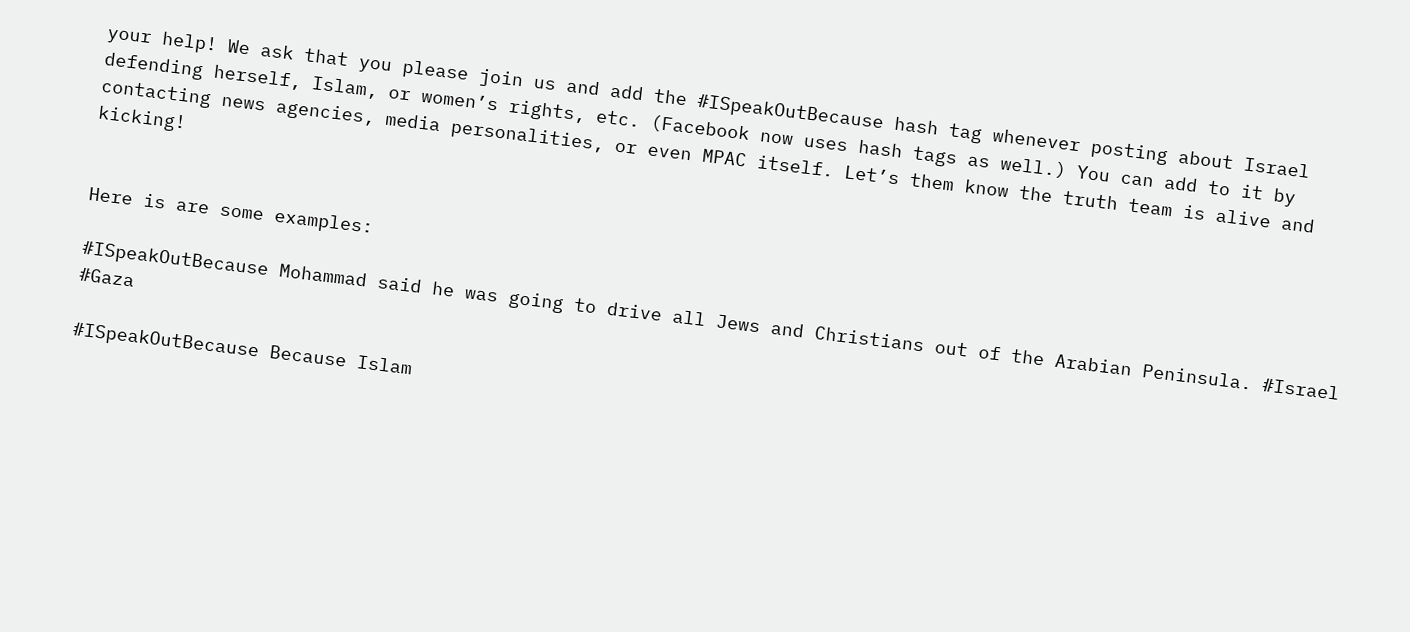your help! We ask that you please join us and add the #ISpeakOutBecause hash tag whenever posting about Israel defending herself, Islam, or women’s rights, etc. (Facebook now uses hash tags as well.) You can add to it by contacting news agencies, media personalities, or even MPAC itself. Let’s them know the truth team is alive and kicking!


Here is are some examples:

#ISpeakOutBecause Mohammad said he was going to drive all Jews and Christians out of the Arabian Peninsula. #Israel #Gaza

#ISpeakOutBecause Because Islam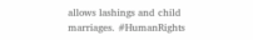allows lashings and child marriages. #HumanRights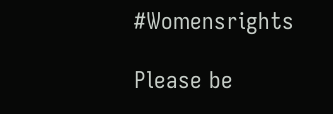#Womensrights

Please be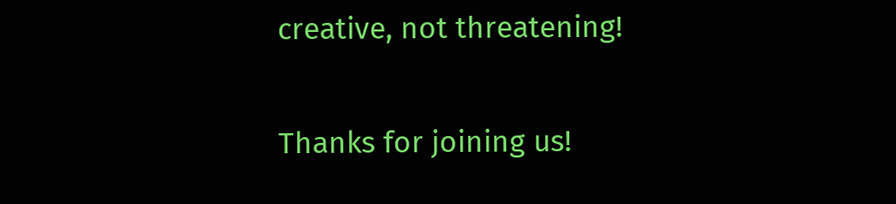creative, not threatening!

Thanks for joining us!